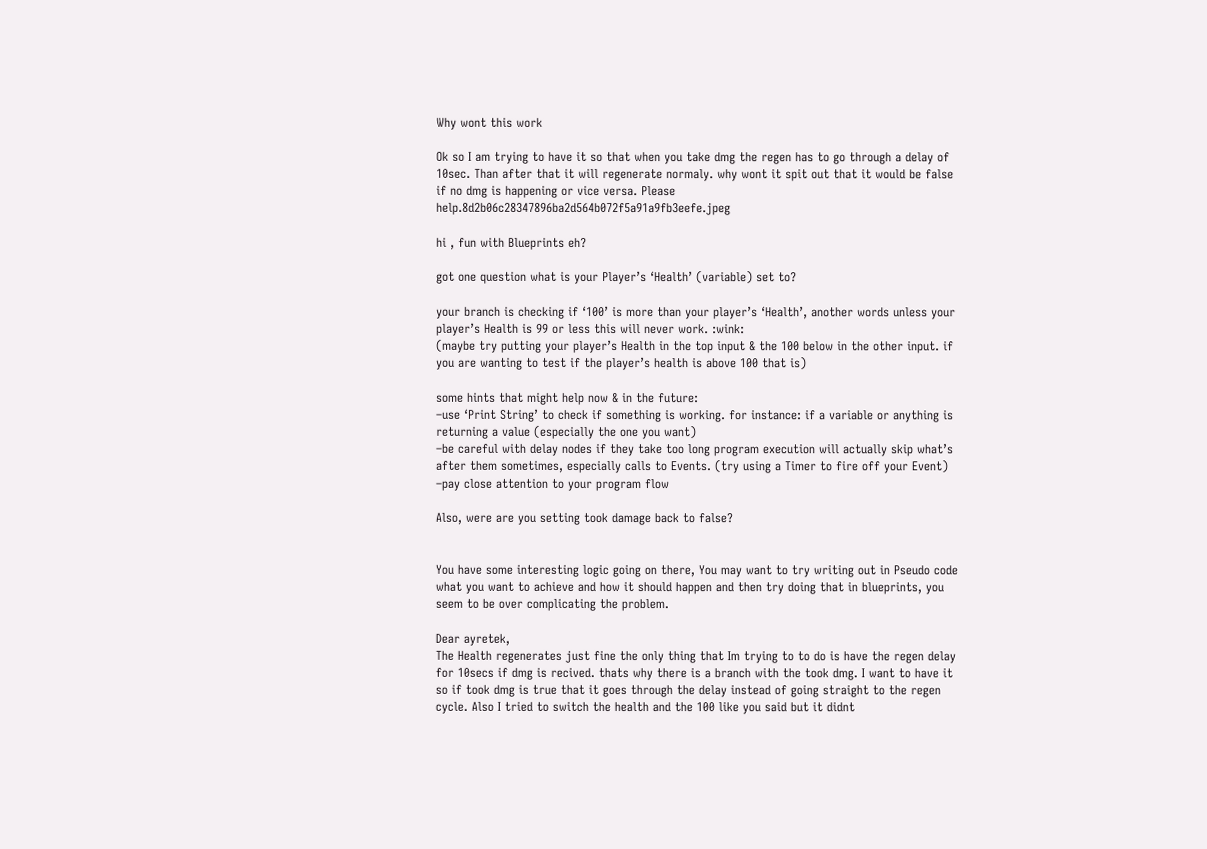Why wont this work

Ok so I am trying to have it so that when you take dmg the regen has to go through a delay of 10sec. Than after that it will regenerate normaly. why wont it spit out that it would be false if no dmg is happening or vice versa. Please help.8d2b06c28347896ba2d564b072f5a91a9fb3eefe.jpeg

hi , fun with Blueprints eh?

got one question what is your Player’s ‘Health’ (variable) set to?

your branch is checking if ‘100’ is more than your player’s ‘Health’, another words unless your player’s Health is 99 or less this will never work. :wink:
(maybe try putting your player’s Health in the top input & the 100 below in the other input. if you are wanting to test if the player’s health is above 100 that is)

some hints that might help now & in the future:
–use ‘Print String’ to check if something is working. for instance: if a variable or anything is returning a value (especially the one you want)
–be careful with delay nodes if they take too long program execution will actually skip what’s after them sometimes, especially calls to Events. (try using a Timer to fire off your Event)
–pay close attention to your program flow

Also, were are you setting took damage back to false?


You have some interesting logic going on there, You may want to try writing out in Pseudo code what you want to achieve and how it should happen and then try doing that in blueprints, you seem to be over complicating the problem.

Dear ayretek,
The Health regenerates just fine the only thing that Im trying to to do is have the regen delay for 10secs if dmg is recived. thats why there is a branch with the took dmg. I want to have it so if took dmg is true that it goes through the delay instead of going straight to the regen cycle. Also I tried to switch the health and the 100 like you said but it didnt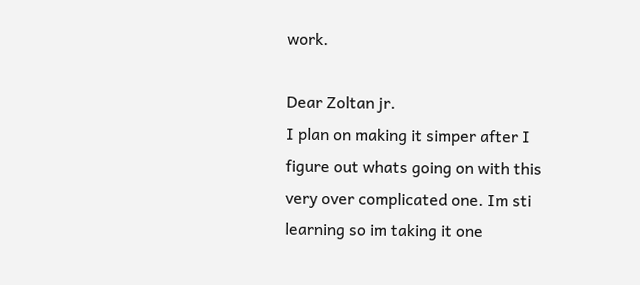work.

Dear Zoltan jr.
I plan on making it simper after I figure out whats going on with this very over complicated one. Im sti learning so im taking it one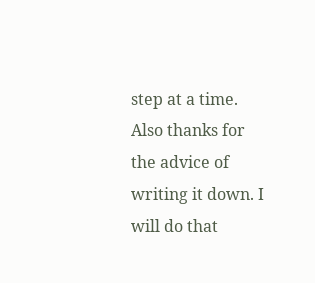step at a time. Also thanks for the advice of writing it down. I will do that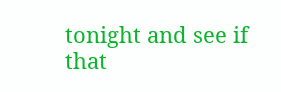tonight and see if that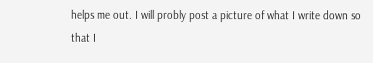helps me out. I will probly post a picture of what I write down so that I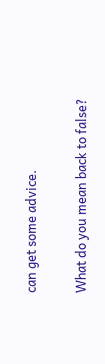can get some advice.

What do you mean back to false?